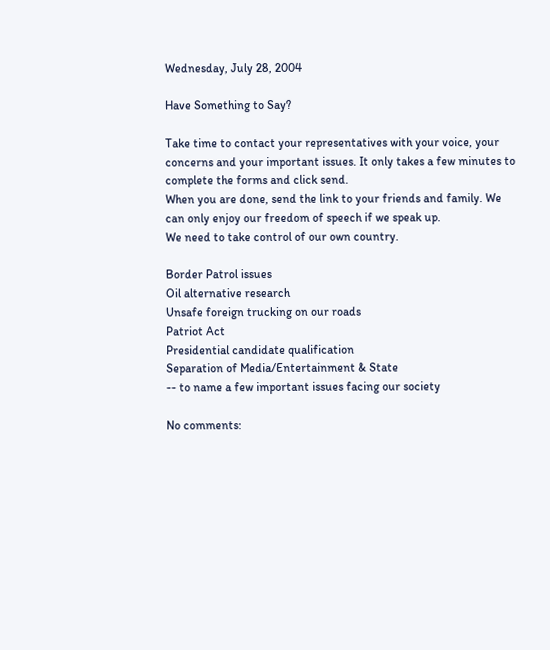Wednesday, July 28, 2004

Have Something to Say?

Take time to contact your representatives with your voice, your concerns and your important issues. It only takes a few minutes to complete the forms and click send.
When you are done, send the link to your friends and family. We can only enjoy our freedom of speech if we speak up.
We need to take control of our own country.

Border Patrol issues
Oil alternative research
Unsafe foreign trucking on our roads
Patriot Act
Presidential candidate qualification
Separation of Media/Entertainment & State
-- to name a few important issues facing our society

No comments: